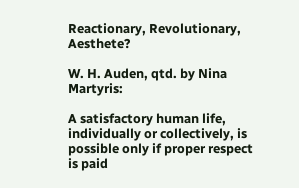Reactionary, Revolutionary, Aesthete?

W. H. Auden, qtd. by Nina Martyris:

A satisfactory human life, individually or collectively, is possible only if proper respect is paid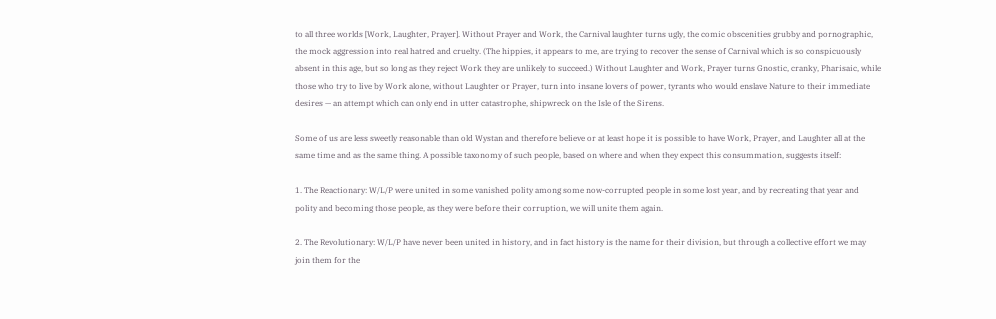to all three worlds [Work, Laughter, Prayer]. Without Prayer and Work, the Carnival laughter turns ugly, the comic obscenities grubby and pornographic, the mock aggression into real hatred and cruelty. (The hippies, it appears to me, are trying to recover the sense of Carnival which is so conspicuously absent in this age, but so long as they reject Work they are unlikely to succeed.) Without Laughter and Work, Prayer turns Gnostic, cranky, Pharisaic, while those who try to live by Work alone, without Laughter or Prayer, turn into insane lovers of power, tyrants who would enslave Nature to their immediate desires — an attempt which can only end in utter catastrophe, shipwreck on the Isle of the Sirens.

Some of us are less sweetly reasonable than old Wystan and therefore believe or at least hope it is possible to have Work, Prayer, and Laughter all at the same time and as the same thing. A possible taxonomy of such people, based on where and when they expect this consummation, suggests itself:

1. The Reactionary: W/L/P were united in some vanished polity among some now-corrupted people in some lost year, and by recreating that year and polity and becoming those people, as they were before their corruption, we will unite them again.

2. The Revolutionary: W/L/P have never been united in history, and in fact history is the name for their division, but through a collective effort we may join them for the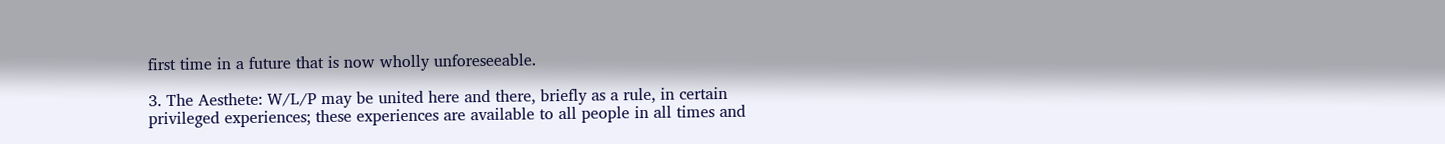first time in a future that is now wholly unforeseeable.

3. The Aesthete: W/L/P may be united here and there, briefly as a rule, in certain privileged experiences; these experiences are available to all people in all times and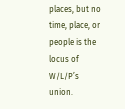places, but no time, place, or people is the locus of W/L/P’s union.